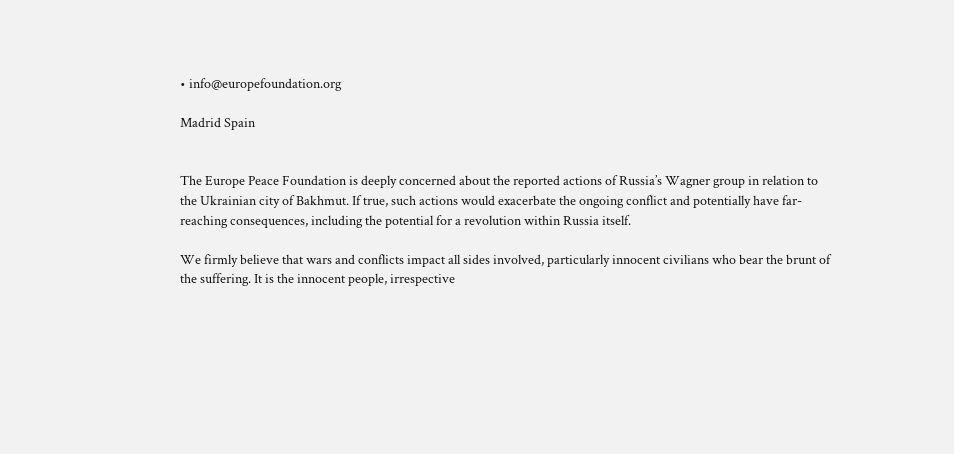• info@europefoundation.org

Madrid Spain


The Europe Peace Foundation is deeply concerned about the reported actions of Russia’s Wagner group in relation to the Ukrainian city of Bakhmut. If true, such actions would exacerbate the ongoing conflict and potentially have far-reaching consequences, including the potential for a revolution within Russia itself.

We firmly believe that wars and conflicts impact all sides involved, particularly innocent civilians who bear the brunt of the suffering. It is the innocent people, irrespective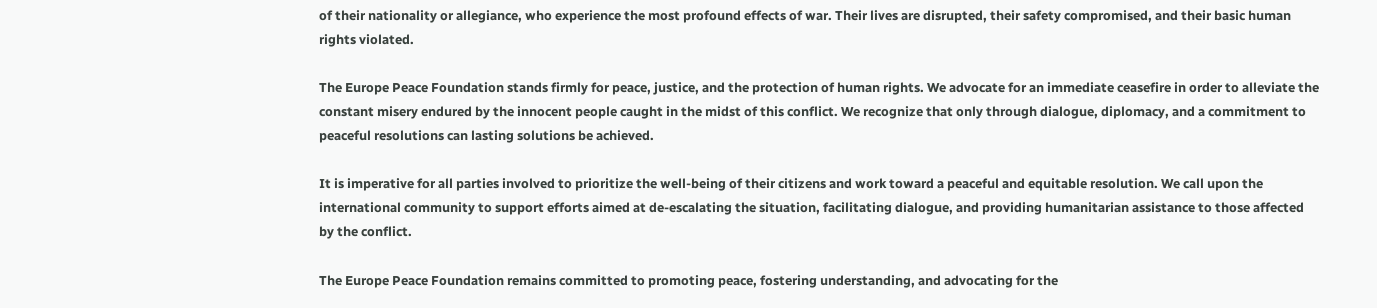of their nationality or allegiance, who experience the most profound effects of war. Their lives are disrupted, their safety compromised, and their basic human rights violated.

The Europe Peace Foundation stands firmly for peace, justice, and the protection of human rights. We advocate for an immediate ceasefire in order to alleviate the constant misery endured by the innocent people caught in the midst of this conflict. We recognize that only through dialogue, diplomacy, and a commitment to peaceful resolutions can lasting solutions be achieved.

It is imperative for all parties involved to prioritize the well-being of their citizens and work toward a peaceful and equitable resolution. We call upon the international community to support efforts aimed at de-escalating the situation, facilitating dialogue, and providing humanitarian assistance to those affected by the conflict.

The Europe Peace Foundation remains committed to promoting peace, fostering understanding, and advocating for the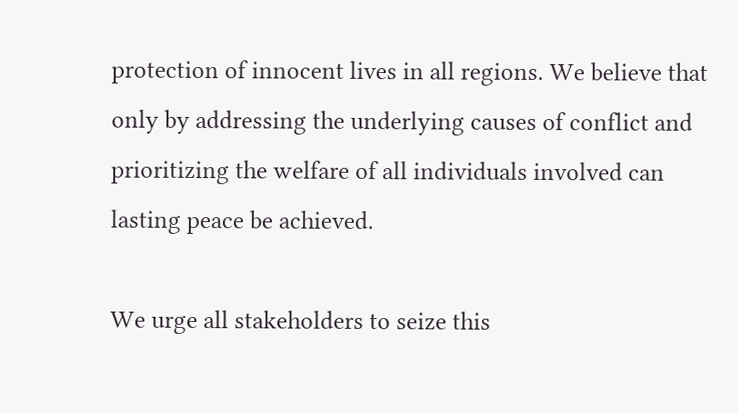protection of innocent lives in all regions. We believe that only by addressing the underlying causes of conflict and prioritizing the welfare of all individuals involved can lasting peace be achieved.

We urge all stakeholders to seize this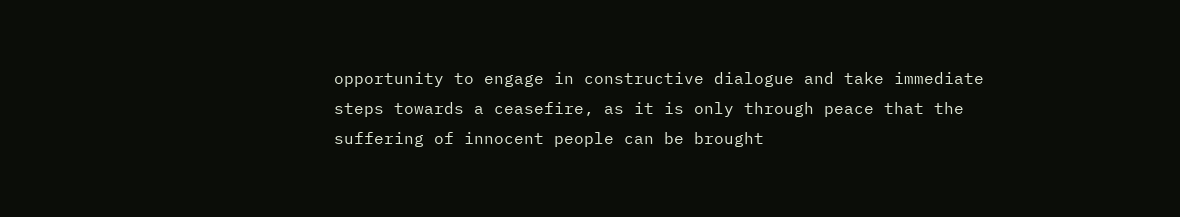opportunity to engage in constructive dialogue and take immediate steps towards a ceasefire, as it is only through peace that the suffering of innocent people can be brought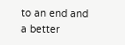to an end and a better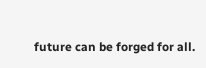future can be forged for all.